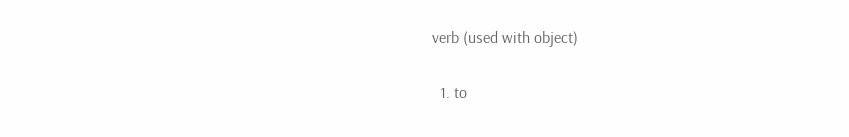verb (used with object)

  1. to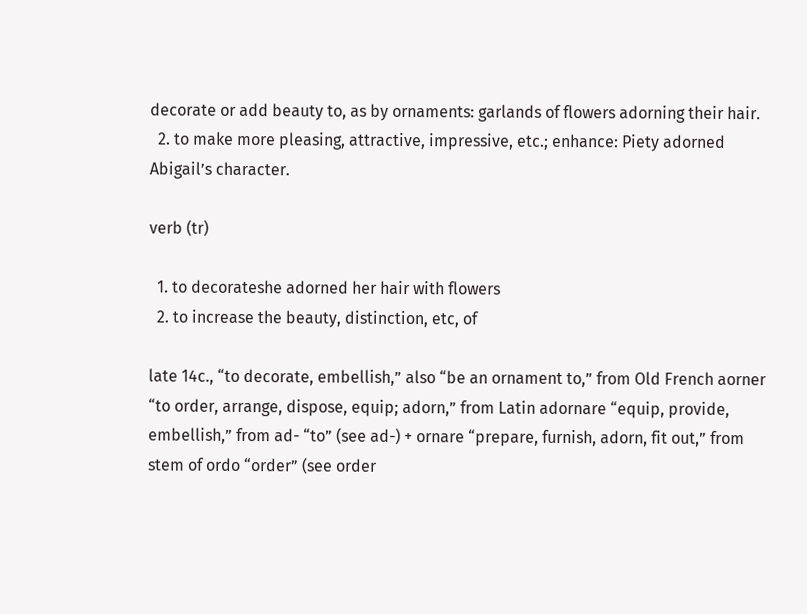decorate or add beauty to, as by ornaments: garlands of flowers adorning their hair.
  2. to make more pleasing, attractive, impressive, etc.; enhance: Piety adorned Abigail’s character.

verb (tr)

  1. to decorateshe adorned her hair with flowers
  2. to increase the beauty, distinction, etc, of

late 14c., “to decorate, embellish,” also “be an ornament to,” from Old French aorner “to order, arrange, dispose, equip; adorn,” from Latin adornare “equip, provide, embellish,” from ad- “to” (see ad-) + ornare “prepare, furnish, adorn, fit out,” from stem of ordo “order” (see order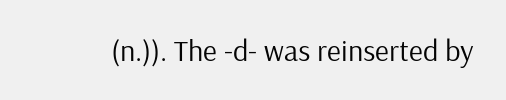(n.)). The -d- was reinserted by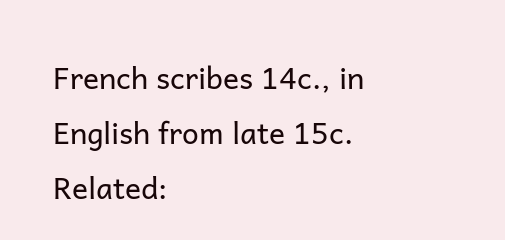French scribes 14c., in English from late 15c. Related: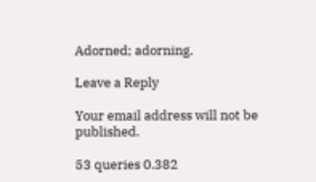Adorned; adorning.

Leave a Reply

Your email address will not be published.

53 queries 0.382